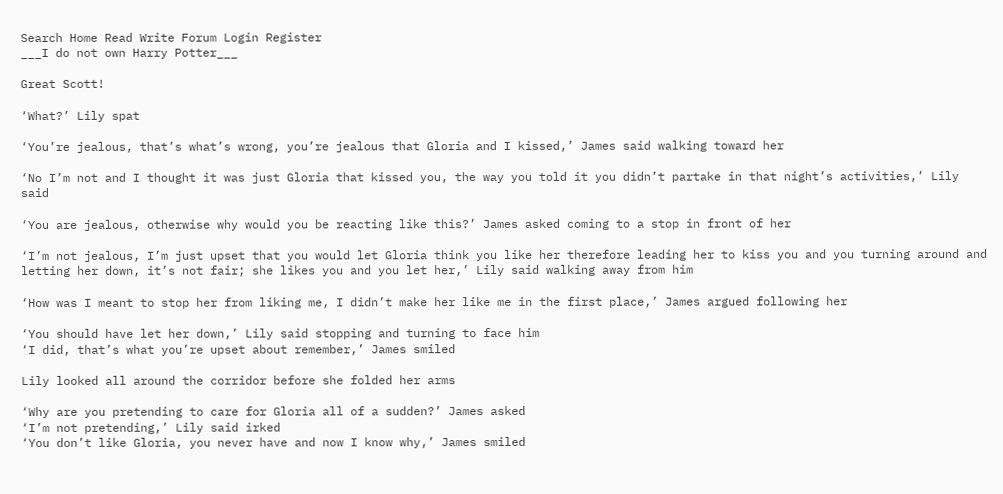Search Home Read Write Forum Login Register
___I do not own Harry Potter___

Great Scott!

‘What?’ Lily spat

‘You’re jealous, that’s what’s wrong, you’re jealous that Gloria and I kissed,’ James said walking toward her

‘No I’m not and I thought it was just Gloria that kissed you, the way you told it you didn’t partake in that night’s activities,’ Lily said

‘You are jealous, otherwise why would you be reacting like this?’ James asked coming to a stop in front of her

‘I’m not jealous, I’m just upset that you would let Gloria think you like her therefore leading her to kiss you and you turning around and letting her down, it’s not fair; she likes you and you let her,’ Lily said walking away from him

‘How was I meant to stop her from liking me, I didn’t make her like me in the first place,’ James argued following her

‘You should have let her down,’ Lily said stopping and turning to face him
‘I did, that’s what you’re upset about remember,’ James smiled

Lily looked all around the corridor before she folded her arms

‘Why are you pretending to care for Gloria all of a sudden?’ James asked
‘I’m not pretending,’ Lily said irked
‘You don’t like Gloria, you never have and now I know why,’ James smiled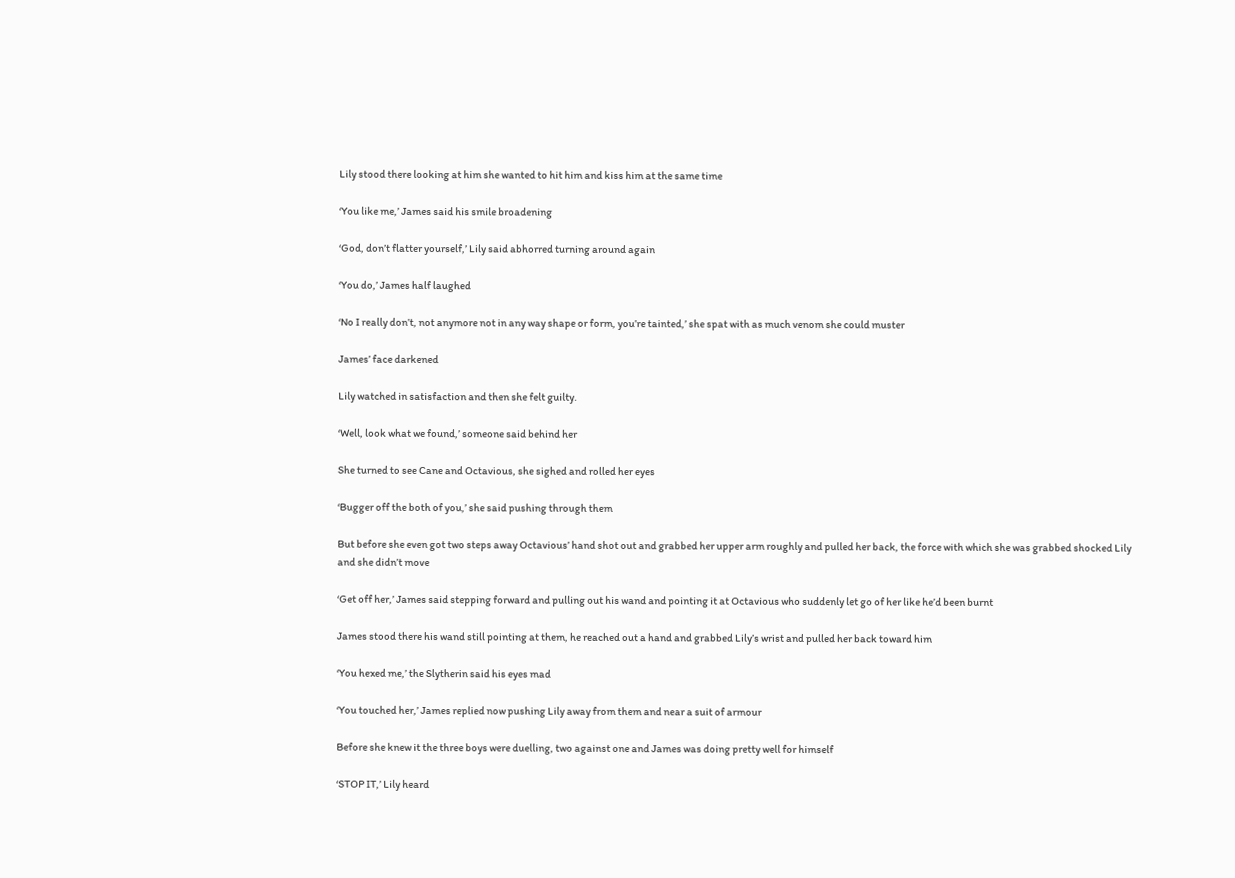Lily stood there looking at him she wanted to hit him and kiss him at the same time

‘You like me,’ James said his smile broadening

‘God, don’t flatter yourself,’ Lily said abhorred turning around again

‘You do,’ James half laughed

‘No I really don’t, not anymore not in any way shape or form, you’re tainted,’ she spat with as much venom she could muster

James’ face darkened

Lily watched in satisfaction and then she felt guilty.

‘Well, look what we found,’ someone said behind her

She turned to see Cane and Octavious, she sighed and rolled her eyes

‘Bugger off the both of you,’ she said pushing through them

But before she even got two steps away Octavious’ hand shot out and grabbed her upper arm roughly and pulled her back, the force with which she was grabbed shocked Lily and she didn’t move

‘Get off her,’ James said stepping forward and pulling out his wand and pointing it at Octavious who suddenly let go of her like he’d been burnt

James stood there his wand still pointing at them, he reached out a hand and grabbed Lily’s wrist and pulled her back toward him

‘You hexed me,’ the Slytherin said his eyes mad

‘You touched her,’ James replied now pushing Lily away from them and near a suit of armour

Before she knew it the three boys were duelling, two against one and James was doing pretty well for himself

‘STOP IT,’ Lily heard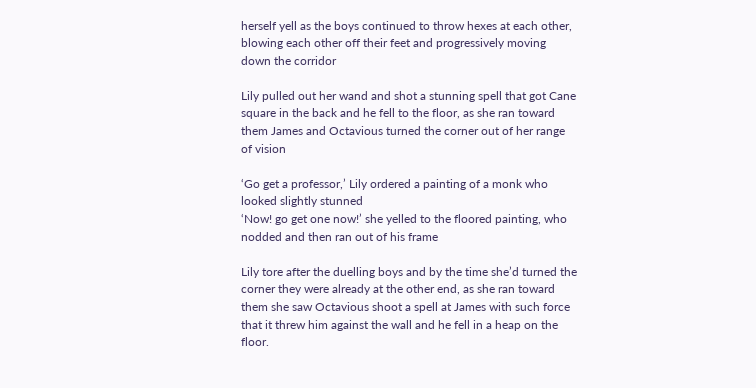herself yell as the boys continued to throw hexes at each other, blowing each other off their feet and progressively moving down the corridor

Lily pulled out her wand and shot a stunning spell that got Cane square in the back and he fell to the floor, as she ran toward them James and Octavious turned the corner out of her range of vision

‘Go get a professor,’ Lily ordered a painting of a monk who looked slightly stunned
‘Now! go get one now!’ she yelled to the floored painting, who nodded and then ran out of his frame

Lily tore after the duelling boys and by the time she’d turned the corner they were already at the other end, as she ran toward them she saw Octavious shoot a spell at James with such force that it threw him against the wall and he fell in a heap on the floor.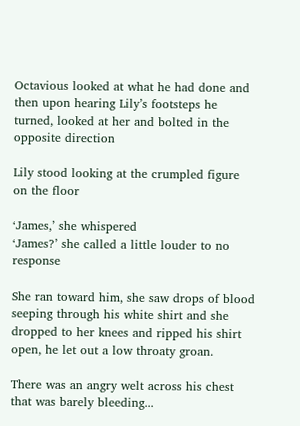Octavious looked at what he had done and then upon hearing Lily’s footsteps he turned, looked at her and bolted in the opposite direction

Lily stood looking at the crumpled figure on the floor

‘James,’ she whispered
‘James?’ she called a little louder to no response

She ran toward him, she saw drops of blood seeping through his white shirt and she dropped to her knees and ripped his shirt open, he let out a low throaty groan.

There was an angry welt across his chest that was barely bleeding...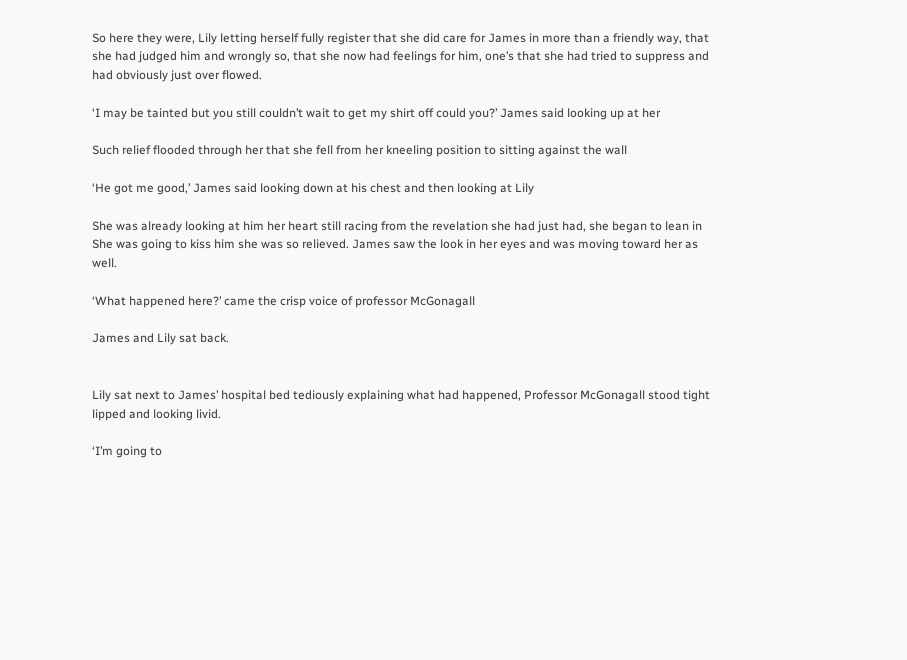So here they were, Lily letting herself fully register that she did care for James in more than a friendly way, that she had judged him and wrongly so, that she now had feelings for him, one’s that she had tried to suppress and had obviously just over flowed.

‘I may be tainted but you still couldn’t wait to get my shirt off could you?’ James said looking up at her

Such relief flooded through her that she fell from her kneeling position to sitting against the wall

‘He got me good,’ James said looking down at his chest and then looking at Lily

She was already looking at him her heart still racing from the revelation she had just had, she began to lean in
She was going to kiss him she was so relieved. James saw the look in her eyes and was moving toward her as well.

‘What happened here?’ came the crisp voice of professor McGonagall

James and Lily sat back.


Lily sat next to James’ hospital bed tediously explaining what had happened, Professor McGonagall stood tight lipped and looking livid.

‘I’m going to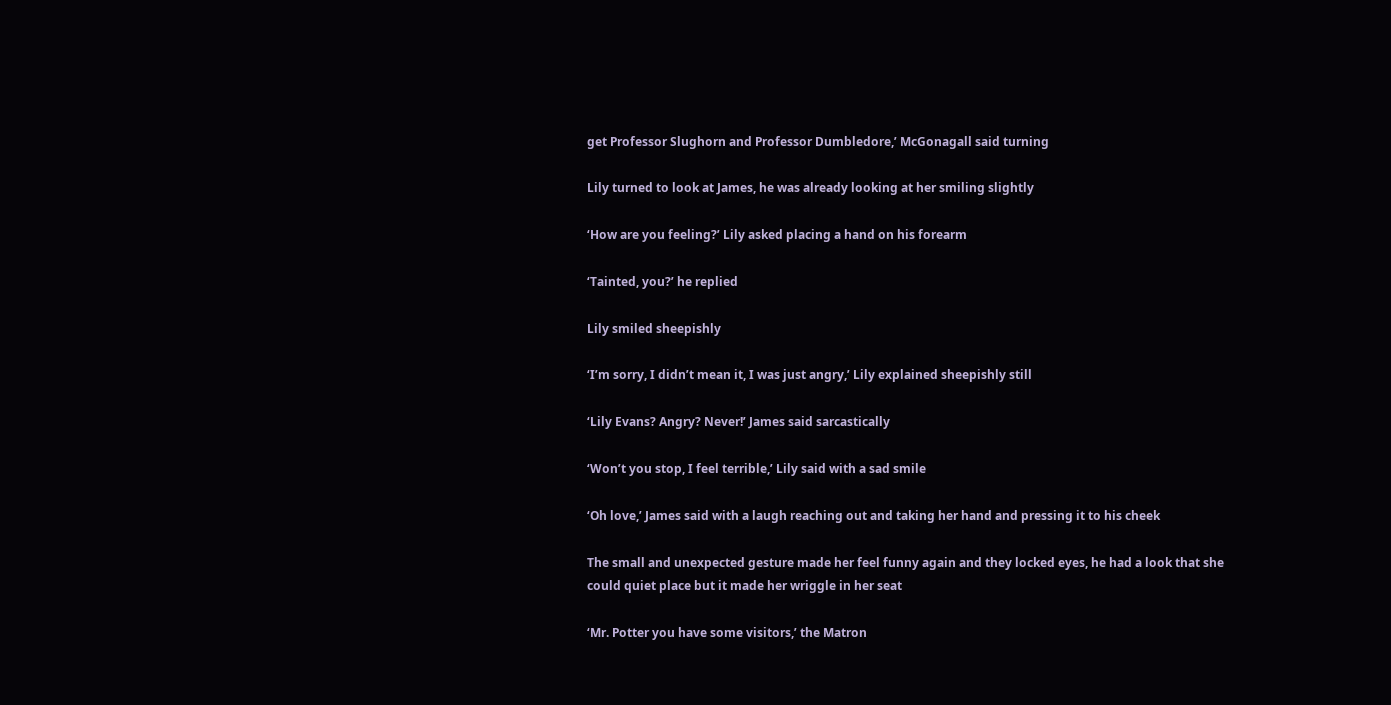get Professor Slughorn and Professor Dumbledore,’ McGonagall said turning

Lily turned to look at James, he was already looking at her smiling slightly

‘How are you feeling?’ Lily asked placing a hand on his forearm

‘Tainted, you?’ he replied

Lily smiled sheepishly

‘I’m sorry, I didn’t mean it, I was just angry,’ Lily explained sheepishly still

‘Lily Evans? Angry? Never!’ James said sarcastically

‘Won’t you stop, I feel terrible,’ Lily said with a sad smile

‘Oh love,’ James said with a laugh reaching out and taking her hand and pressing it to his cheek

The small and unexpected gesture made her feel funny again and they locked eyes, he had a look that she could quiet place but it made her wriggle in her seat

‘Mr. Potter you have some visitors,’ the Matron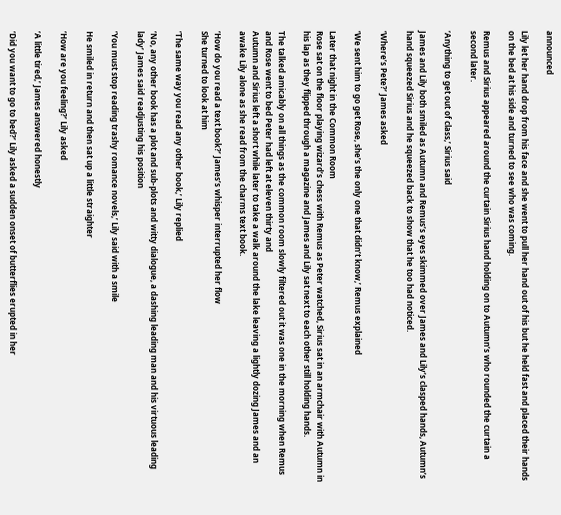announced

Lily let her hand drop from his face and she went to pull her hand out of his but he held fast and placed their hands on the bed at his side and turned to see who was coming.

Remus and Sirius appeared around the curtain Sirius hand holding on to Autumn’s who rounded the curtain a second later.

‘Anything to get out of class,’ Sirius said

James and Lily both smiled as Autumn and Remus’s eyes skimmed over James and Lily’s clasped hands, Autumn’s hand squeezed Sirius and he squeezed back to show that he too had noticed.

‘Where’s Pete?’ James asked

‘We sent him to go get Rose, she’s the only one that didn’t know,’ Remus explained

Later that night in the Common Room
Rose sat on the floor playing wizard’s chess with Remus as Peter watched, Sirius sat in an armchair with Autumn in his lap as they flipped through a magazine and James and Lily sat next to each other still holding hands.

The talked amicably on all things as the common room slowly filtered out it was one in the morning when Remus and Rose went to bed Peter had left at eleven thirty and
Autumn and Sirius left a short while later to take a walk around the lake leaving a lightly dozing James and an awake Lily alone as she read from the charms text book.

‘How do you read a text book?’ James’s whisper interrupted her flow
She turned to look at him

‘The same way you read any other book,’ Lily replied

‘No, any other book has a plot and sub-plots and witty dialogue, a dashing leading man and his virtuous leading lady’ James said readjusting his position

‘You must stop reading trashy romance novels,’ Lily said with a smile

He smiled in return and then sat up a little straighter

‘How are you feeling?’ Lily asked

‘A little tired,’ James answered honestly

‘Did you want to go to bed?’ Lily asked a sudden onset of butterflies erupted in her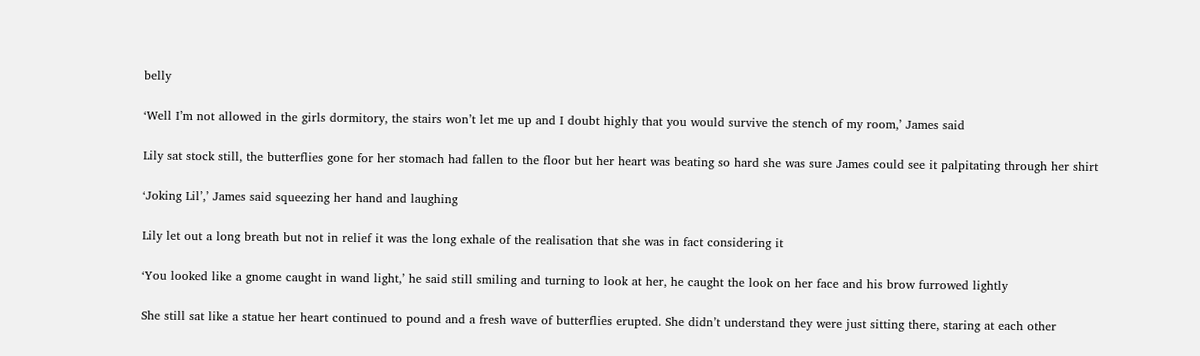belly

‘Well I’m not allowed in the girls dormitory, the stairs won’t let me up and I doubt highly that you would survive the stench of my room,’ James said

Lily sat stock still, the butterflies gone for her stomach had fallen to the floor but her heart was beating so hard she was sure James could see it palpitating through her shirt

‘Joking Lil’,’ James said squeezing her hand and laughing

Lily let out a long breath but not in relief it was the long exhale of the realisation that she was in fact considering it

‘You looked like a gnome caught in wand light,’ he said still smiling and turning to look at her, he caught the look on her face and his brow furrowed lightly

She still sat like a statue her heart continued to pound and a fresh wave of butterflies erupted. She didn’t understand they were just sitting there, staring at each other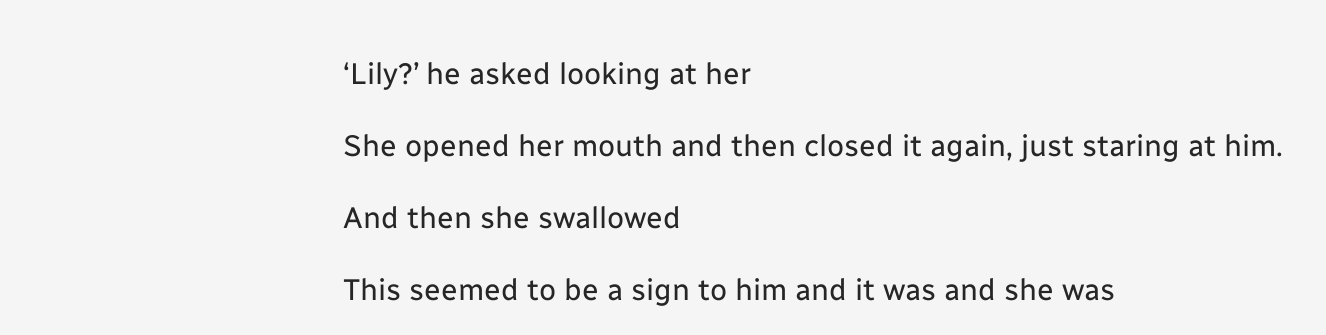‘Lily?’ he asked looking at her

She opened her mouth and then closed it again, just staring at him.

And then she swallowed

This seemed to be a sign to him and it was and she was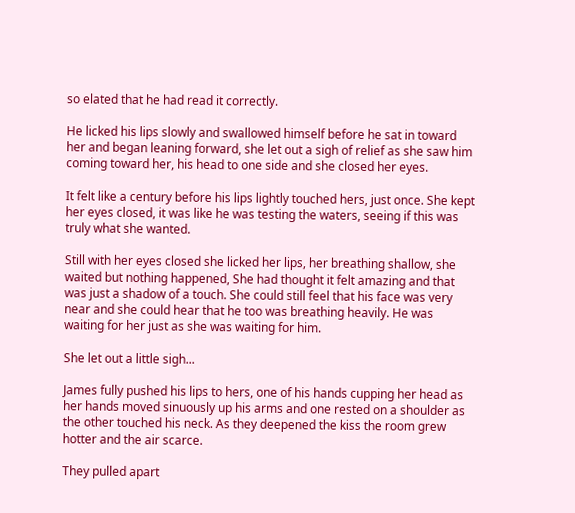so elated that he had read it correctly.

He licked his lips slowly and swallowed himself before he sat in toward her and began leaning forward, she let out a sigh of relief as she saw him coming toward her, his head to one side and she closed her eyes.

It felt like a century before his lips lightly touched hers, just once. She kept her eyes closed, it was like he was testing the waters, seeing if this was truly what she wanted.

Still with her eyes closed she licked her lips, her breathing shallow, she waited but nothing happened, She had thought it felt amazing and that was just a shadow of a touch. She could still feel that his face was very near and she could hear that he too was breathing heavily. He was waiting for her just as she was waiting for him.

She let out a little sigh...

James fully pushed his lips to hers, one of his hands cupping her head as her hands moved sinuously up his arms and one rested on a shoulder as the other touched his neck. As they deepened the kiss the room grew hotter and the air scarce.

They pulled apart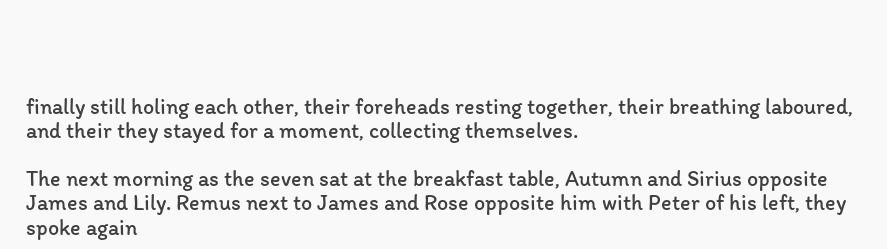finally still holing each other, their foreheads resting together, their breathing laboured, and their they stayed for a moment, collecting themselves.

The next morning as the seven sat at the breakfast table, Autumn and Sirius opposite James and Lily. Remus next to James and Rose opposite him with Peter of his left, they spoke again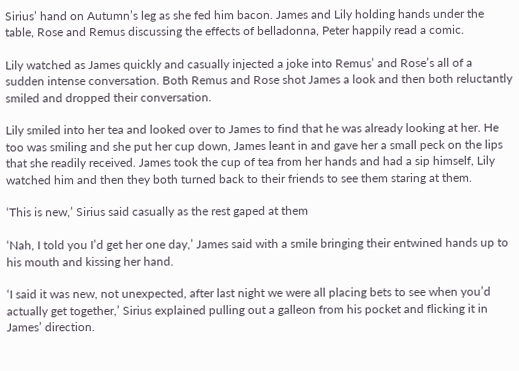Sirius’ hand on Autumn’s leg as she fed him bacon. James and Lily holding hands under the table, Rose and Remus discussing the effects of belladonna, Peter happily read a comic.

Lily watched as James quickly and casually injected a joke into Remus’ and Rose’s all of a sudden intense conversation. Both Remus and Rose shot James a look and then both reluctantly smiled and dropped their conversation.

Lily smiled into her tea and looked over to James to find that he was already looking at her. He too was smiling and she put her cup down, James leant in and gave her a small peck on the lips that she readily received. James took the cup of tea from her hands and had a sip himself, Lily watched him and then they both turned back to their friends to see them staring at them.

‘This is new,’ Sirius said casually as the rest gaped at them

‘Nah, I told you I’d get her one day,’ James said with a smile bringing their entwined hands up to his mouth and kissing her hand.

‘I said it was new, not unexpected, after last night we were all placing bets to see when you’d actually get together,’ Sirius explained pulling out a galleon from his pocket and flicking it in James’ direction.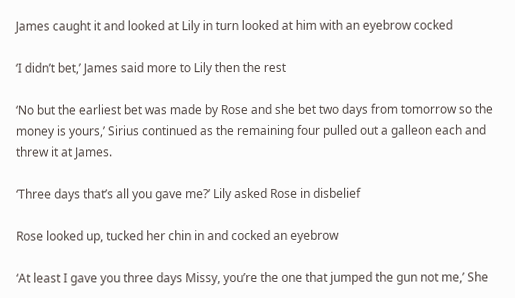James caught it and looked at Lily in turn looked at him with an eyebrow cocked

‘I didn’t bet,’ James said more to Lily then the rest

‘No but the earliest bet was made by Rose and she bet two days from tomorrow so the money is yours,’ Sirius continued as the remaining four pulled out a galleon each and threw it at James.

‘Three days that’s all you gave me?’ Lily asked Rose in disbelief

Rose looked up, tucked her chin in and cocked an eyebrow

‘At least I gave you three days Missy, you’re the one that jumped the gun not me,’ She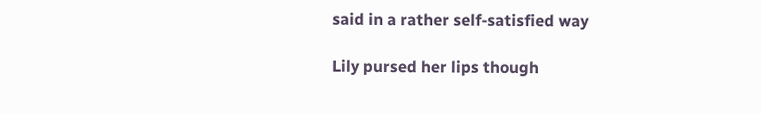said in a rather self-satisfied way

Lily pursed her lips though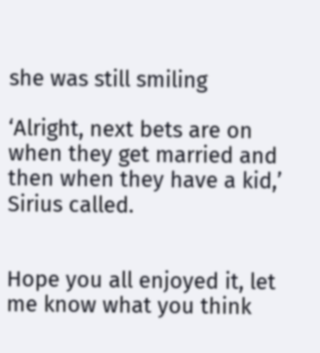she was still smiling

‘Alright, next bets are on when they get married and then when they have a kid,’ Sirius called.


Hope you all enjoyed it, let me know what you think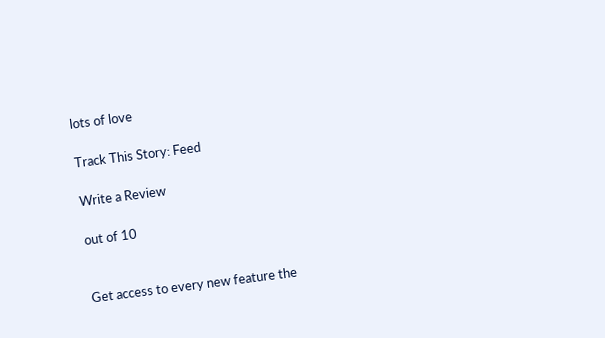lots of love

Track This Story: Feed

Write a Review

out of 10


Get access to every new feature the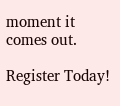moment it comes out.

Register Today!